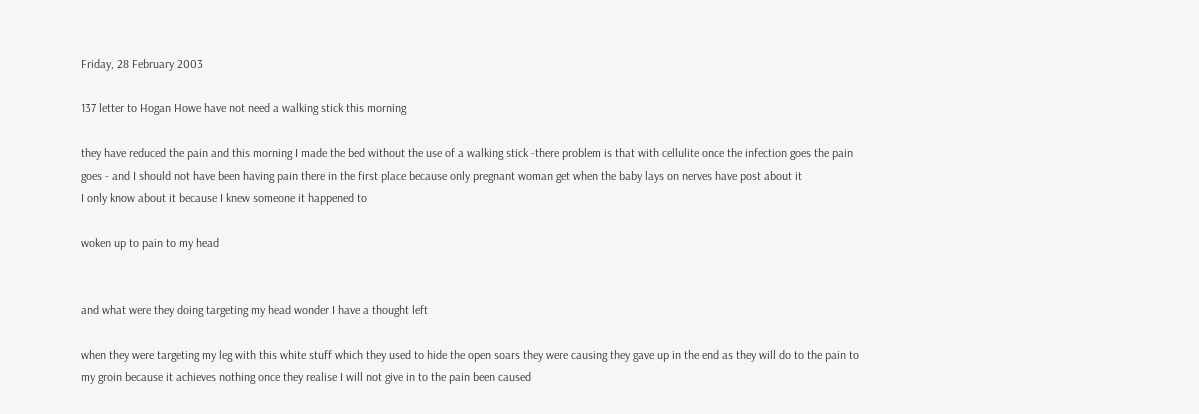Friday, 28 February 2003

137 letter to Hogan Howe have not need a walking stick this morning

they have reduced the pain and this morning I made the bed without the use of a walking stick -there problem is that with cellulite once the infection goes the pain goes - and I should not have been having pain there in the first place because only pregnant woman get when the baby lays on nerves have post about it
I only know about it because I knew someone it happened to

woken up to pain to my head


and what were they doing targeting my head wonder I have a thought left

when they were targeting my leg with this white stuff which they used to hide the open soars they were causing they gave up in the end as they will do to the pain to my groin because it achieves nothing once they realise I will not give in to the pain been caused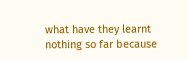what have they learnt nothing so far because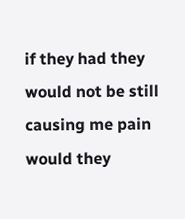if they had they would not be still causing me pain would they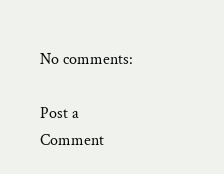No comments:

Post a Comment